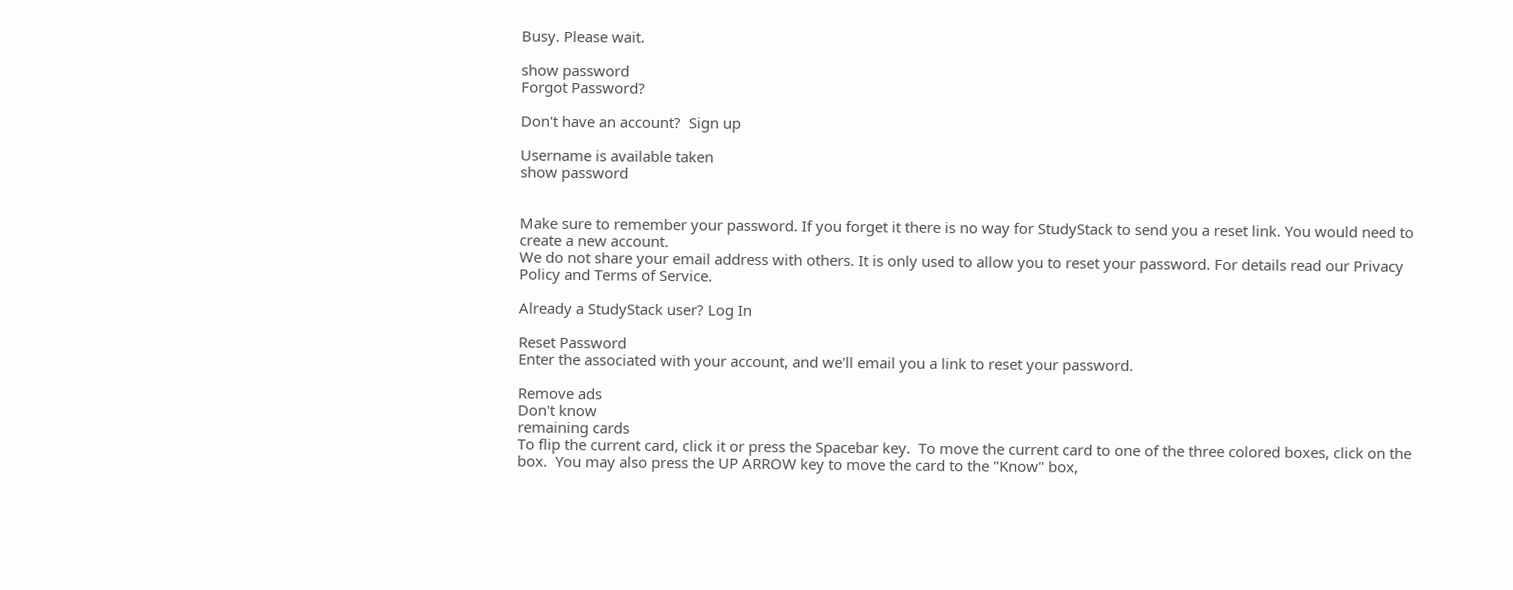Busy. Please wait.

show password
Forgot Password?

Don't have an account?  Sign up

Username is available taken
show password


Make sure to remember your password. If you forget it there is no way for StudyStack to send you a reset link. You would need to create a new account.
We do not share your email address with others. It is only used to allow you to reset your password. For details read our Privacy Policy and Terms of Service.

Already a StudyStack user? Log In

Reset Password
Enter the associated with your account, and we'll email you a link to reset your password.

Remove ads
Don't know
remaining cards
To flip the current card, click it or press the Spacebar key.  To move the current card to one of the three colored boxes, click on the box.  You may also press the UP ARROW key to move the card to the "Know" box,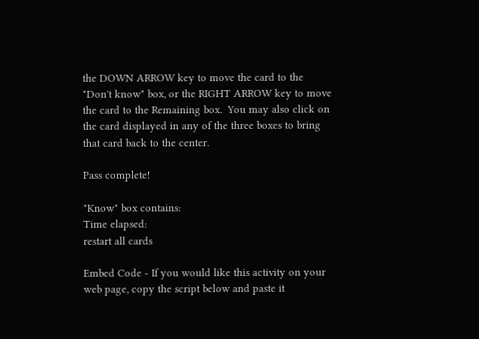the DOWN ARROW key to move the card to the "Don't know" box, or the RIGHT ARROW key to move the card to the Remaining box.  You may also click on the card displayed in any of the three boxes to bring that card back to the center.

Pass complete!

"Know" box contains:
Time elapsed:
restart all cards

Embed Code - If you would like this activity on your web page, copy the script below and paste it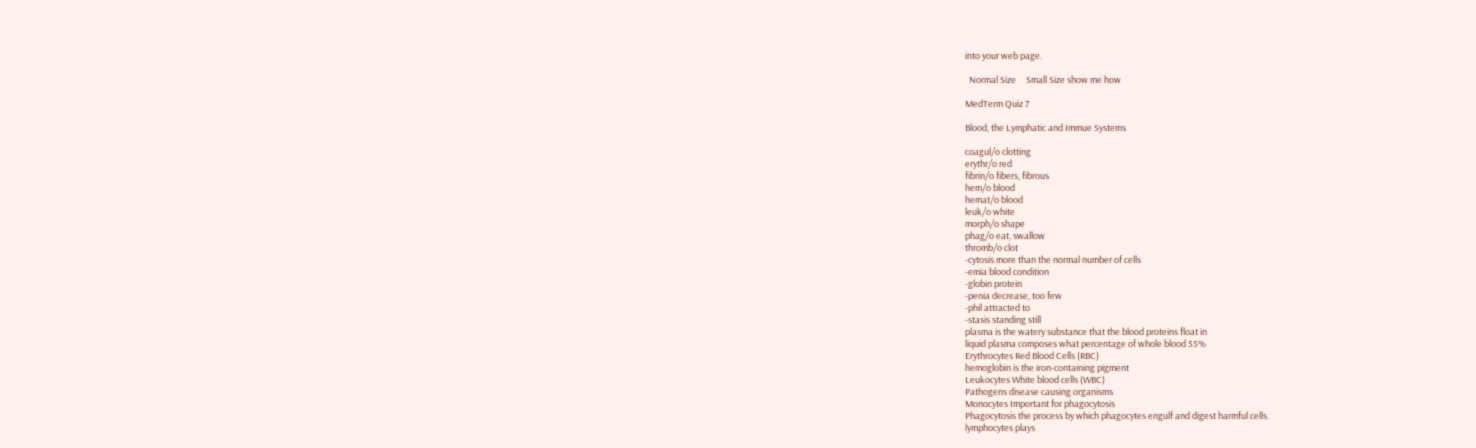into your web page.

  Normal Size     Small Size show me how

MedTerm Quiz 7

Blood, the Lymphatic and Immue Systems

coagul/o clotting
erythr/o red
fibrin/o fibers, fibrous
hem/o blood
hemat/o blood
leuk/o white
morph/o shape
phag/o eat, swallow
thromb/o clot
-cytosis more than the normal number of cells
-emia blood condition
-globin protein
-penia decrease, too few
-phil attracted to
-stasis standing still
plasma is the watery substance that the blood proteins float in
liquid plasma composes what percentage of whole blood 55%
Erythrocytes Red Blood Cells (RBC)
hemoglobin is the iron-containing pigment
Leukocytes White blood cells (WBC)
Pathogens disease causing organisms
Monocytes Important for phagocytosis
Phagocytosis the process by which phagocytes engulf and digest harmful cells.
lymphocytes plays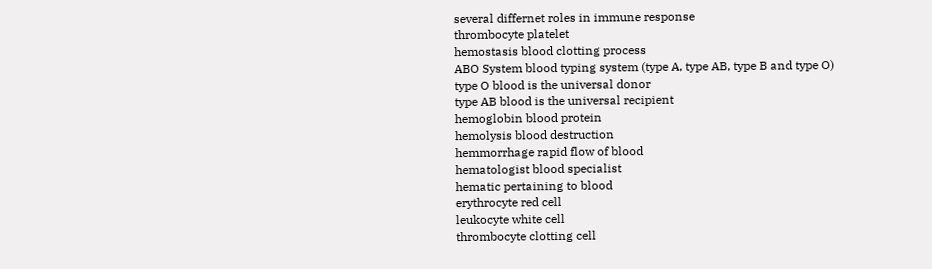several differnet roles in immune response
thrombocyte platelet
hemostasis blood clotting process
ABO System blood typing system (type A, type AB, type B and type O)
type O blood is the universal donor
type AB blood is the universal recipient
hemoglobin blood protein
hemolysis blood destruction
hemmorrhage rapid flow of blood
hematologist blood specialist
hematic pertaining to blood
erythrocyte red cell
leukocyte white cell
thrombocyte clotting cell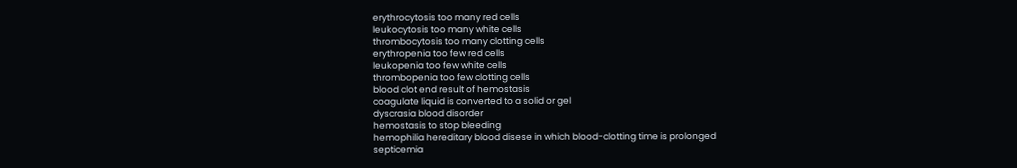erythrocytosis too many red cells
leukocytosis too many white cells
thrombocytosis too many clotting cells
erythropenia too few red cells
leukopenia too few white cells
thrombopenia too few clotting cells
blood clot end result of hemostasis
coagulate liquid is converted to a solid or gel
dyscrasia blood disorder
hemostasis to stop bleeding
hemophilia hereditary blood disese in which blood-clotting time is prolonged
septicemia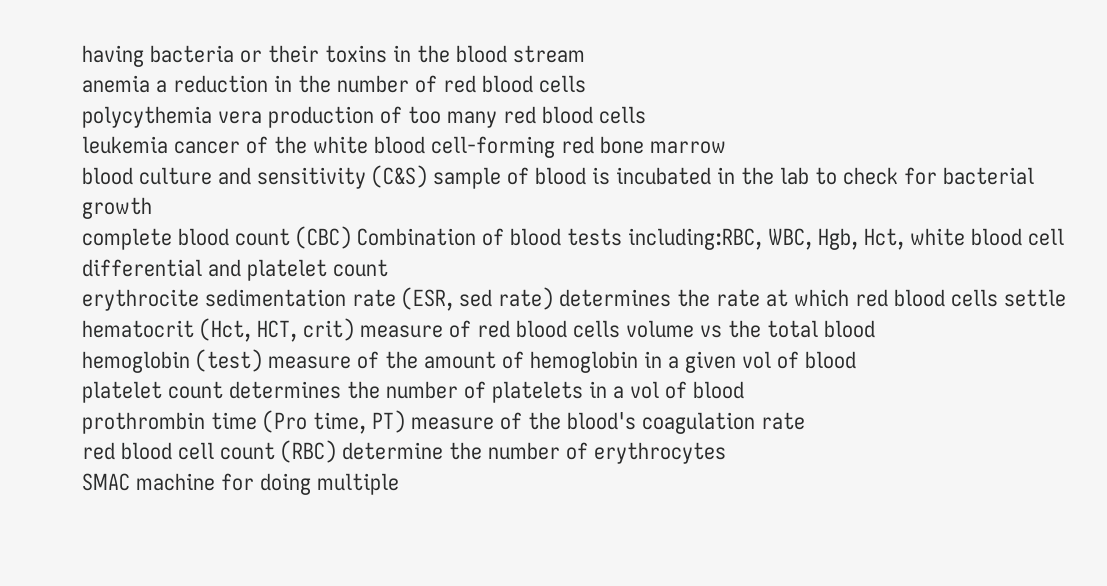having bacteria or their toxins in the blood stream
anemia a reduction in the number of red blood cells
polycythemia vera production of too many red blood cells
leukemia cancer of the white blood cell-forming red bone marrow
blood culture and sensitivity (C&S) sample of blood is incubated in the lab to check for bacterial growth
complete blood count (CBC) Combination of blood tests including:RBC, WBC, Hgb, Hct, white blood cell differential and platelet count
erythrocite sedimentation rate (ESR, sed rate) determines the rate at which red blood cells settle
hematocrit (Hct, HCT, crit) measure of red blood cells volume vs the total blood
hemoglobin (test) measure of the amount of hemoglobin in a given vol of blood
platelet count determines the number of platelets in a vol of blood
prothrombin time (Pro time, PT) measure of the blood's coagulation rate
red blood cell count (RBC) determine the number of erythrocytes
SMAC machine for doing multiple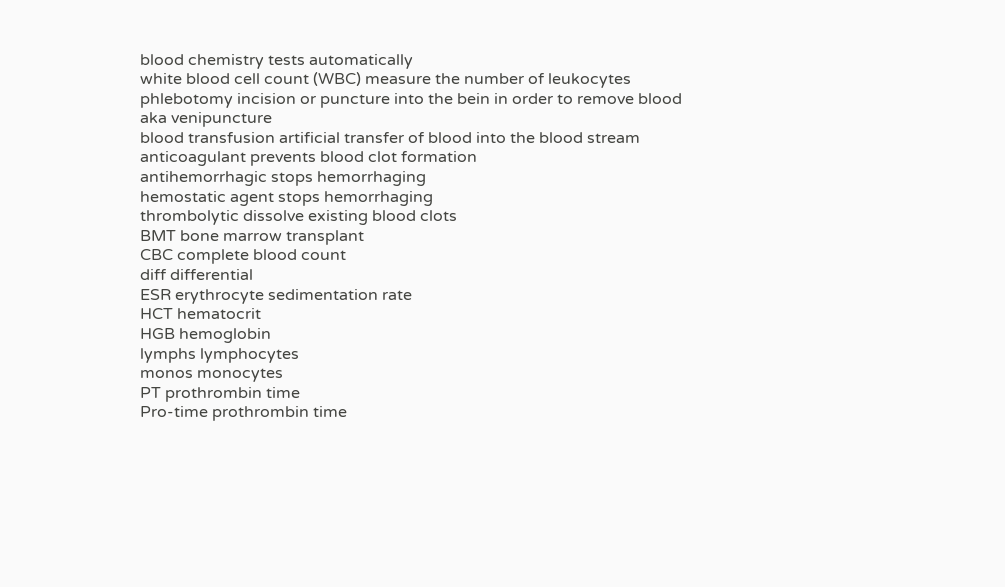blood chemistry tests automatically
white blood cell count (WBC) measure the number of leukocytes
phlebotomy incision or puncture into the bein in order to remove blood aka venipuncture
blood transfusion artificial transfer of blood into the blood stream
anticoagulant prevents blood clot formation
antihemorrhagic stops hemorrhaging
hemostatic agent stops hemorrhaging
thrombolytic dissolve existing blood clots
BMT bone marrow transplant
CBC complete blood count
diff differential
ESR erythrocyte sedimentation rate
HCT hematocrit
HGB hemoglobin
lymphs lymphocytes
monos monocytes
PT prothrombin time
Pro-time prothrombin time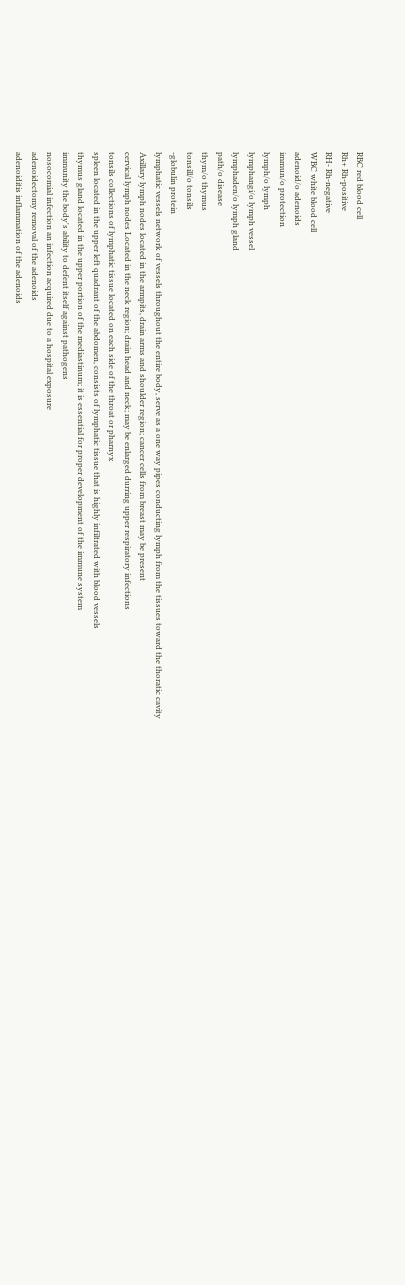RBC red blood cell
Rh+ Rh-positive
RH- Rh-negative
WBC white blood cell
adenoid/o adenoids
immun/o protection
lymph/o lymph
lymphangi/o lymph vessel
lymphaden/o lymph gland
path/o disease
thym/o thymus
tonsill/o tonsils
-globulin protein
lymphatic vessels network of vessels throughout the entire body, serve as a one way pipes conducting lymph from the tissues toward the thoratic cavity
Axillary lymph nodes located in the armpits, drain arms and shoulder region; cancer cells from breast may be present
cervical lymph nodes Located in the neck region; drain head and neck; may be enlarged durring upper respiratory infections
tonsils collections of lymphatic tissue located on each side of the throat or pharnyx
spleen located in the upper left quadrant of the abdomen, consists of lymphatic tissue that is highly infiltrated with blood vessels
thymus gland located in the upper portion of the mediastinum; it is essential for proper development of the immune system
immunity the body's ability to defent itself against pathogens
nosocomial infection an infection acquired due to a hospital exposure
adenoidectomy removal of the adenoids
adenoiditis inflammation of the adenoids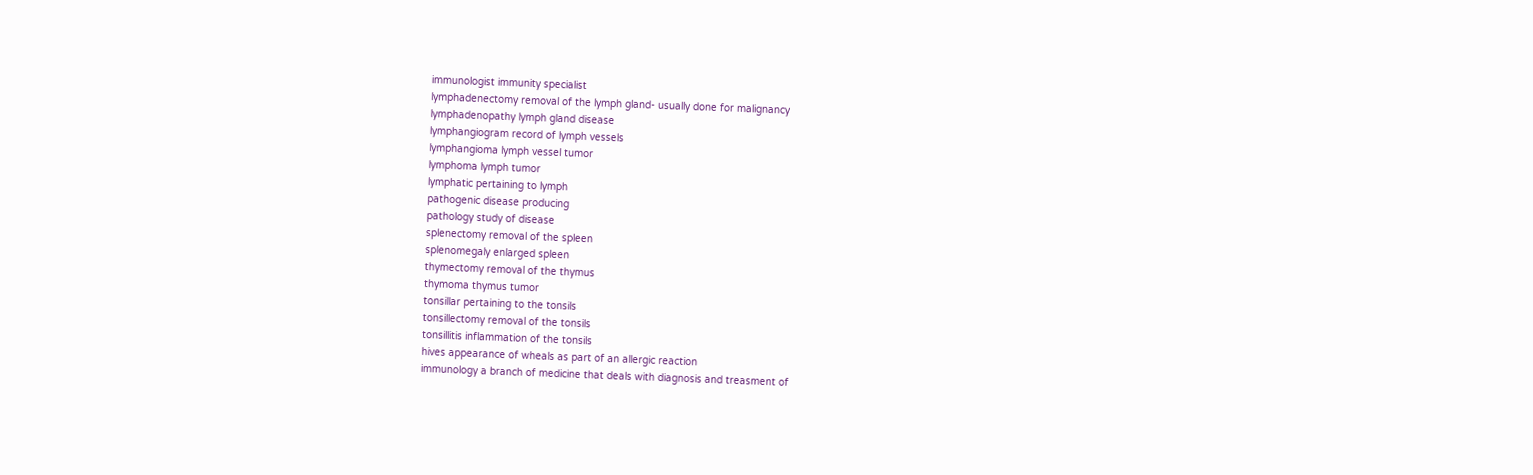immunologist immunity specialist
lymphadenectomy removal of the lymph gland- usually done for malignancy
lymphadenopathy lymph gland disease
lymphangiogram record of lymph vessels
lymphangioma lymph vessel tumor
lymphoma lymph tumor
lymphatic pertaining to lymph
pathogenic disease producing
pathology study of disease
splenectomy removal of the spleen
splenomegaly enlarged spleen
thymectomy removal of the thymus
thymoma thymus tumor
tonsillar pertaining to the tonsils
tonsillectomy removal of the tonsils
tonsillitis inflammation of the tonsils
hives appearance of wheals as part of an allergic reaction
immunology a branch of medicine that deals with diagnosis and treasment of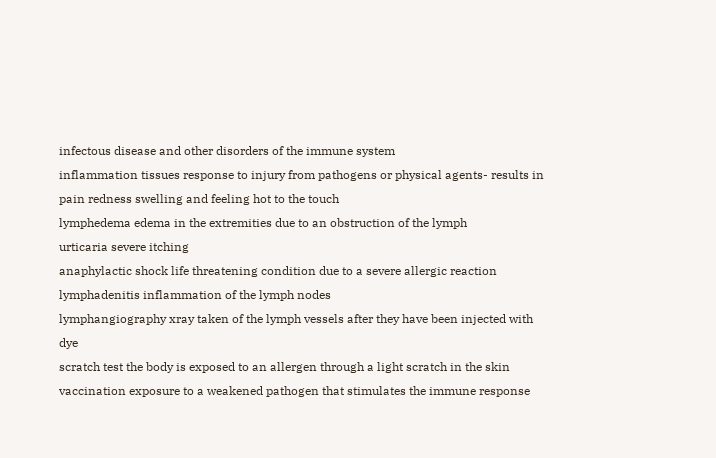infectous disease and other disorders of the immune system
inflammation tissues response to injury from pathogens or physical agents- results in pain redness swelling and feeling hot to the touch
lymphedema edema in the extremities due to an obstruction of the lymph
urticaria severe itching
anaphylactic shock life threatening condition due to a severe allergic reaction
lymphadenitis inflammation of the lymph nodes
lymphangiography xray taken of the lymph vessels after they have been injected with dye
scratch test the body is exposed to an allergen through a light scratch in the skin
vaccination exposure to a weakened pathogen that stimulates the immune response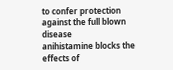to confer protection against the full blown disease
anihistamine blocks the effects of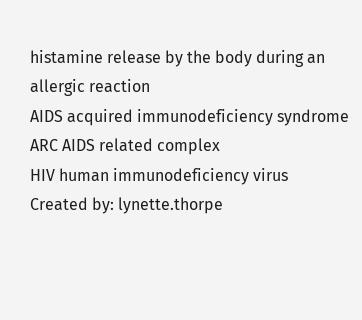histamine release by the body during an allergic reaction
AIDS acquired immunodeficiency syndrome
ARC AIDS related complex
HIV human immunodeficiency virus
Created by: lynette.thorpe